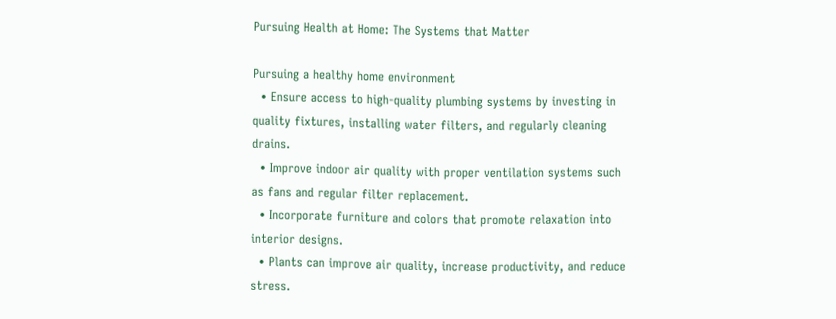Pursuing Health at Home: The Systems that Matter

Pursuing a healthy home environment
  • Ensure access to high-quality plumbing systems by investing in quality fixtures, installing water filters, and regularly cleaning drains.
  • Improve indoor air quality with proper ventilation systems such as fans and regular filter replacement.
  • Incorporate furniture and colors that promote relaxation into interior designs.
  • Plants can improve air quality, increase productivity, and reduce stress.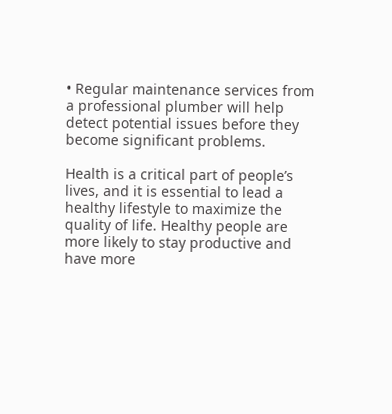• Regular maintenance services from a professional plumber will help detect potential issues before they become significant problems.

Health is a critical part of people’s lives, and it is essential to lead a healthy lifestyle to maximize the quality of life. Healthy people are more likely to stay productive and have more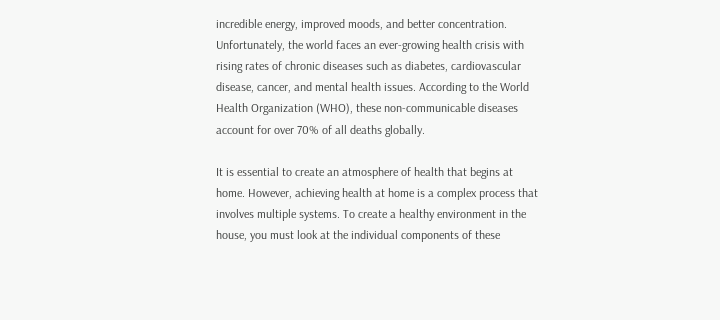incredible energy, improved moods, and better concentration. Unfortunately, the world faces an ever-growing health crisis with rising rates of chronic diseases such as diabetes, cardiovascular disease, cancer, and mental health issues. According to the World Health Organization (WHO), these non-communicable diseases account for over 70% of all deaths globally.

It is essential to create an atmosphere of health that begins at home. However, achieving health at home is a complex process that involves multiple systems. To create a healthy environment in the house, you must look at the individual components of these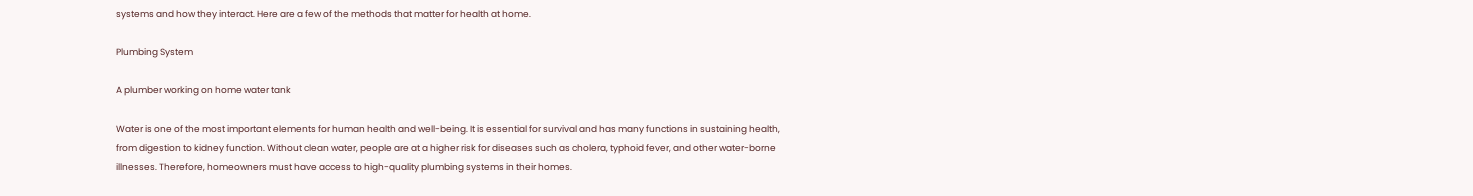systems and how they interact. Here are a few of the methods that matter for health at home.

Plumbing System

A plumber working on home water tank

Water is one of the most important elements for human health and well-being. It is essential for survival and has many functions in sustaining health, from digestion to kidney function. Without clean water, people are at a higher risk for diseases such as cholera, typhoid fever, and other water-borne illnesses. Therefore, homeowners must have access to high-quality plumbing systems in their homes.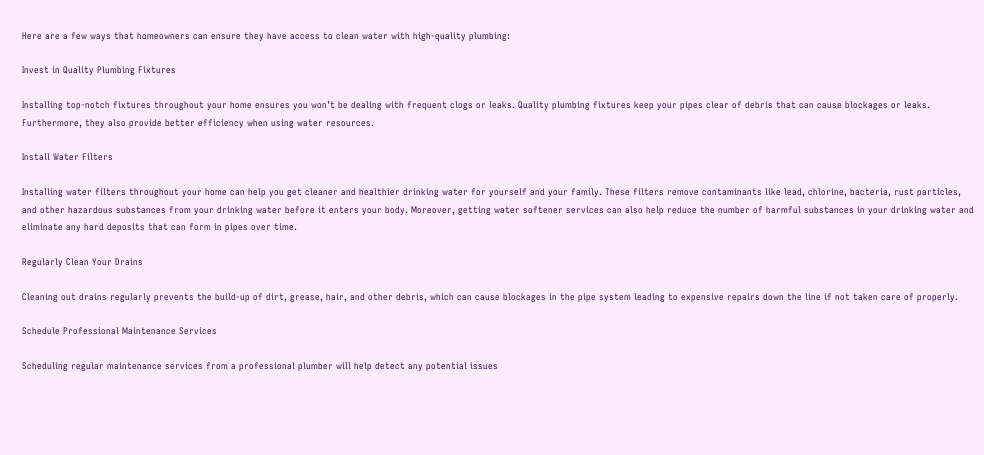Here are a few ways that homeowners can ensure they have access to clean water with high-quality plumbing:

Invest in Quality Plumbing Fixtures

Installing top-notch fixtures throughout your home ensures you won’t be dealing with frequent clogs or leaks. Quality plumbing fixtures keep your pipes clear of debris that can cause blockages or leaks. Furthermore, they also provide better efficiency when using water resources.

Install Water Filters

Installing water filters throughout your home can help you get cleaner and healthier drinking water for yourself and your family. These filters remove contaminants like lead, chlorine, bacteria, rust particles, and other hazardous substances from your drinking water before it enters your body. Moreover, getting water softener services can also help reduce the number of harmful substances in your drinking water and eliminate any hard deposits that can form in pipes over time.

Regularly Clean Your Drains

Cleaning out drains regularly prevents the build-up of dirt, grease, hair, and other debris, which can cause blockages in the pipe system leading to expensive repairs down the line if not taken care of properly.

Schedule Professional Maintenance Services

Scheduling regular maintenance services from a professional plumber will help detect any potential issues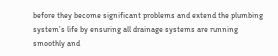before they become significant problems and extend the plumbing system’s life by ensuring all drainage systems are running smoothly and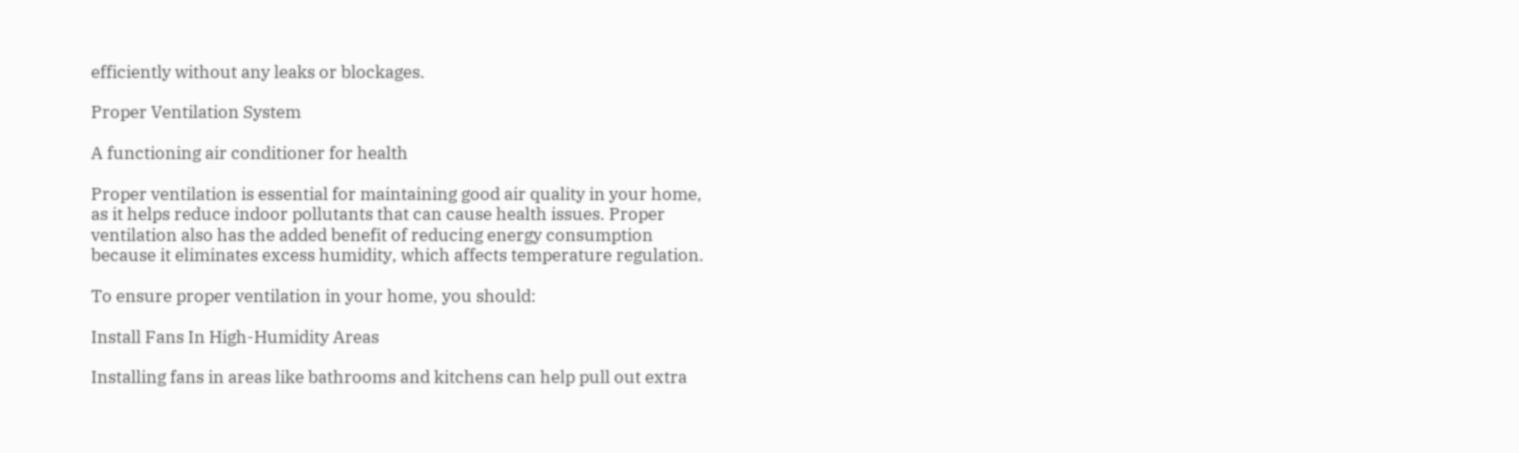efficiently without any leaks or blockages.

Proper Ventilation System

A functioning air conditioner for health

Proper ventilation is essential for maintaining good air quality in your home, as it helps reduce indoor pollutants that can cause health issues. Proper ventilation also has the added benefit of reducing energy consumption because it eliminates excess humidity, which affects temperature regulation.

To ensure proper ventilation in your home, you should:

Install Fans In High-Humidity Areas

Installing fans in areas like bathrooms and kitchens can help pull out extra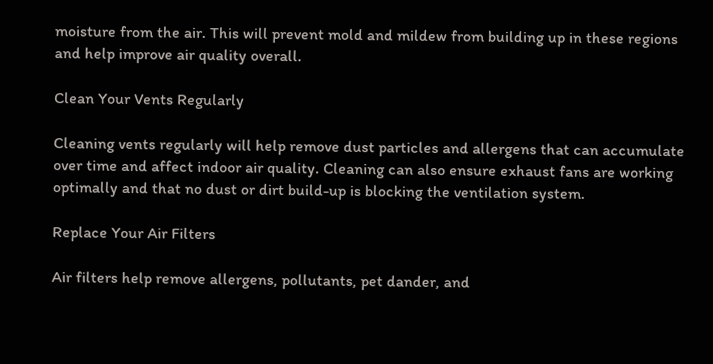moisture from the air. This will prevent mold and mildew from building up in these regions and help improve air quality overall.

Clean Your Vents Regularly

Cleaning vents regularly will help remove dust particles and allergens that can accumulate over time and affect indoor air quality. Cleaning can also ensure exhaust fans are working optimally and that no dust or dirt build-up is blocking the ventilation system.

Replace Your Air Filters

Air filters help remove allergens, pollutants, pet dander, and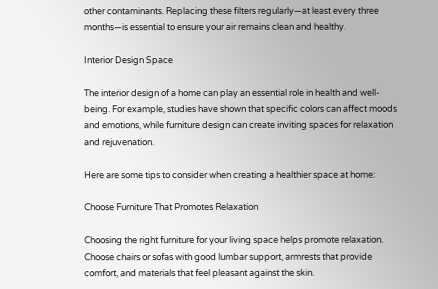other contaminants. Replacing these filters regularly—at least every three months—is essential to ensure your air remains clean and healthy.

Interior Design Space

The interior design of a home can play an essential role in health and well-being. For example, studies have shown that specific colors can affect moods and emotions, while furniture design can create inviting spaces for relaxation and rejuvenation.

Here are some tips to consider when creating a healthier space at home:

Choose Furniture That Promotes Relaxation

Choosing the right furniture for your living space helps promote relaxation. Choose chairs or sofas with good lumbar support, armrests that provide comfort, and materials that feel pleasant against the skin.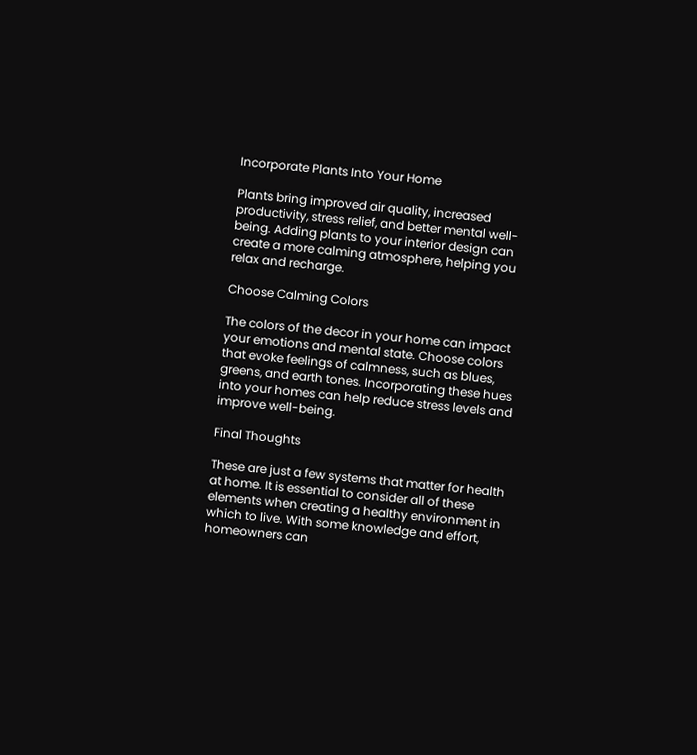Incorporate Plants Into Your Home

Plants bring improved air quality, increased productivity, stress relief, and better mental well-being. Adding plants to your interior design can create a more calming atmosphere, helping you relax and recharge.

Choose Calming Colors

The colors of the decor in your home can impact your emotions and mental state. Choose colors that evoke feelings of calmness, such as blues, greens, and earth tones. Incorporating these hues into your homes can help reduce stress levels and improve well-being.

Final Thoughts

These are just a few systems that matter for health at home. It is essential to consider all of these elements when creating a healthy environment in which to live. With some knowledge and effort, homeowners can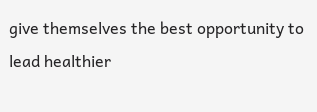give themselves the best opportunity to lead healthier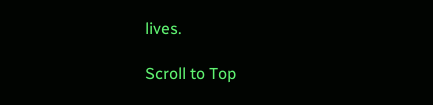lives.

Scroll to Top